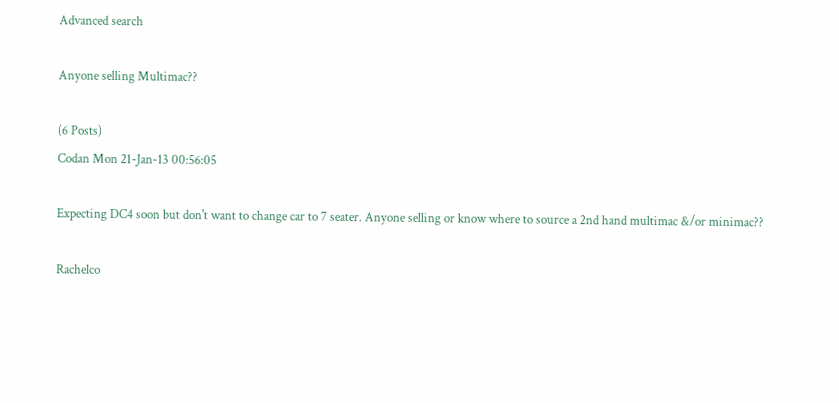Advanced search

Anyone selling Multimac??

(6 Posts)
Codan Mon 21-Jan-13 00:56:05

Expecting DC4 soon but don't want to change car to 7 seater. Anyone selling or know where to source a 2nd hand multimac &/or minimac??

Rachelco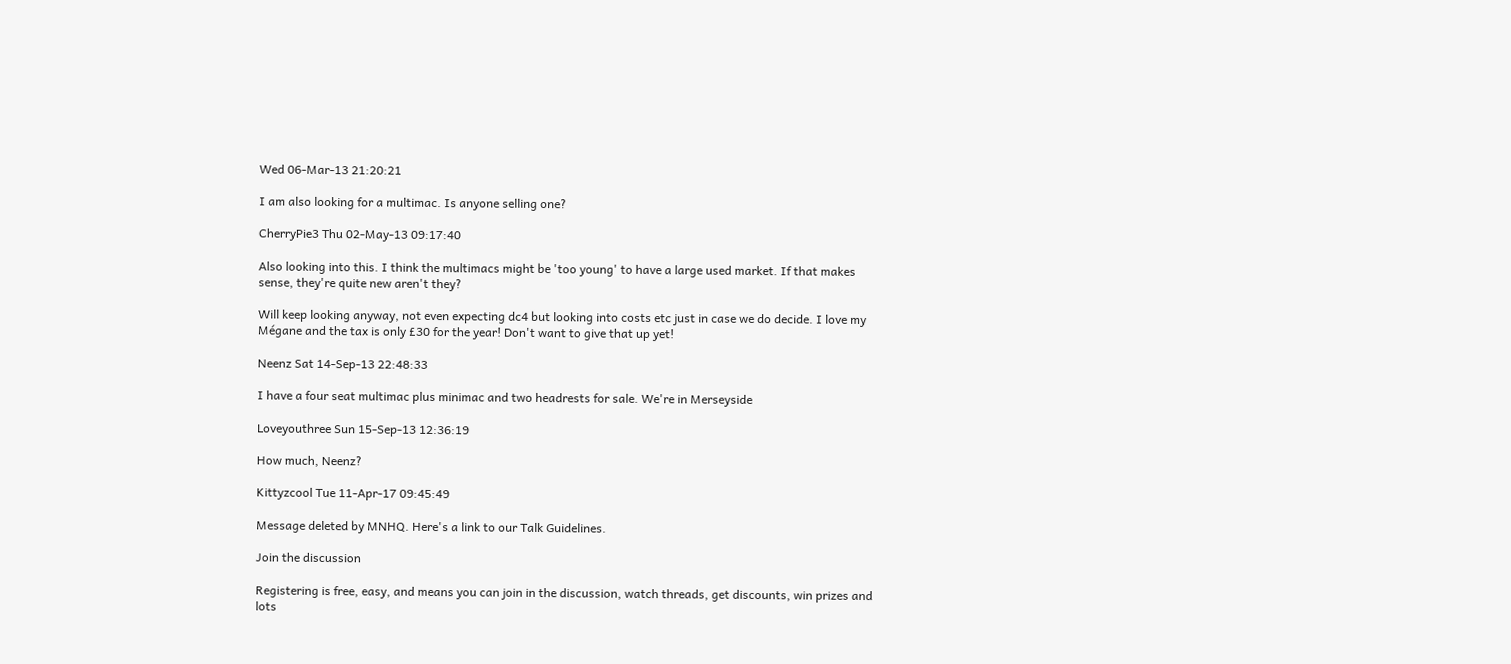Wed 06-Mar-13 21:20:21

I am also looking for a multimac. Is anyone selling one?

CherryPie3 Thu 02-May-13 09:17:40

Also looking into this. I think the multimacs might be 'too young' to have a large used market. If that makes sense, they're quite new aren't they?

Will keep looking anyway, not even expecting dc4 but looking into costs etc just in case we do decide. I love my Mégane and the tax is only £30 for the year! Don't want to give that up yet!

Neenz Sat 14-Sep-13 22:48:33

I have a four seat multimac plus minimac and two headrests for sale. We're in Merseyside

Loveyouthree Sun 15-Sep-13 12:36:19

How much, Neenz?

Kittyzcool Tue 11-Apr-17 09:45:49

Message deleted by MNHQ. Here's a link to our Talk Guidelines.

Join the discussion

Registering is free, easy, and means you can join in the discussion, watch threads, get discounts, win prizes and lots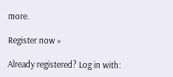more.

Register now »

Already registered? Log in with: